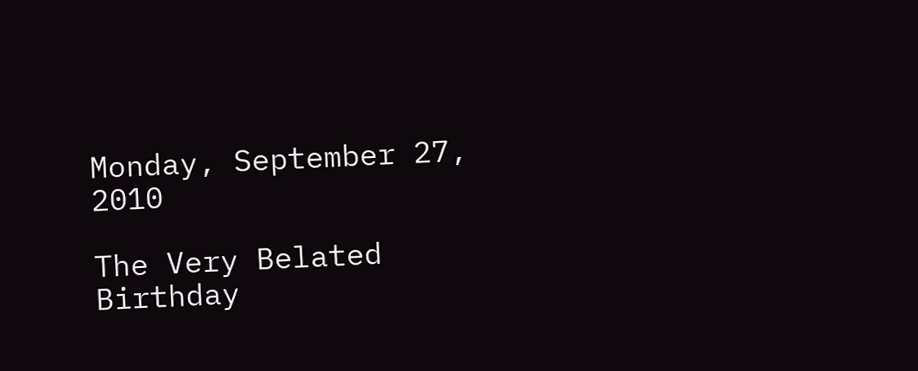Monday, September 27, 2010

The Very Belated Birthday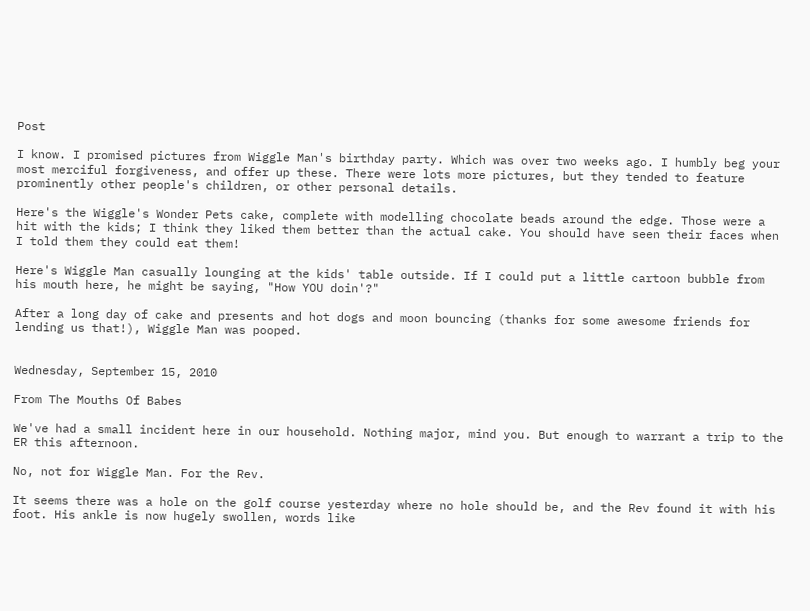Post

I know. I promised pictures from Wiggle Man's birthday party. Which was over two weeks ago. I humbly beg your most merciful forgiveness, and offer up these. There were lots more pictures, but they tended to feature prominently other people's children, or other personal details.

Here's the Wiggle's Wonder Pets cake, complete with modelling chocolate beads around the edge. Those were a hit with the kids; I think they liked them better than the actual cake. You should have seen their faces when I told them they could eat them!

Here's Wiggle Man casually lounging at the kids' table outside. If I could put a little cartoon bubble from his mouth here, he might be saying, "How YOU doin'?"

After a long day of cake and presents and hot dogs and moon bouncing (thanks for some awesome friends for lending us that!), Wiggle Man was pooped.


Wednesday, September 15, 2010

From The Mouths Of Babes

We've had a small incident here in our household. Nothing major, mind you. But enough to warrant a trip to the ER this afternoon.

No, not for Wiggle Man. For the Rev.

It seems there was a hole on the golf course yesterday where no hole should be, and the Rev found it with his foot. His ankle is now hugely swollen, words like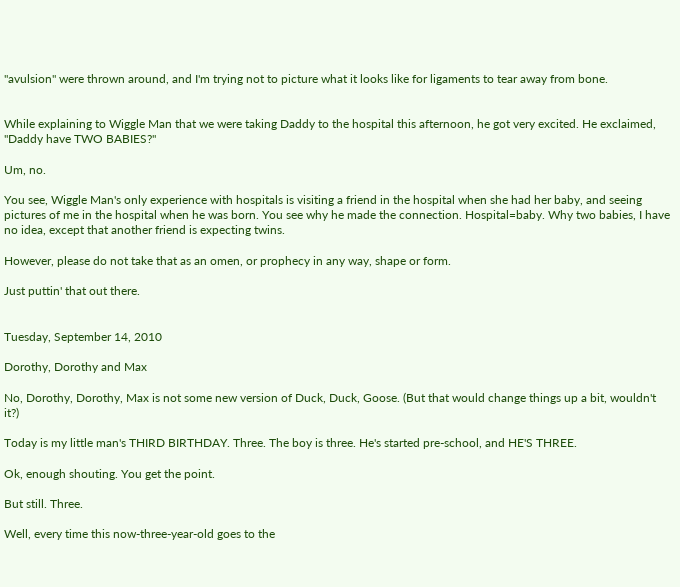"avulsion" were thrown around, and I'm trying not to picture what it looks like for ligaments to tear away from bone.


While explaining to Wiggle Man that we were taking Daddy to the hospital this afternoon, he got very excited. He exclaimed, "Daddy have TWO BABIES?"

Um, no.

You see, Wiggle Man's only experience with hospitals is visiting a friend in the hospital when she had her baby, and seeing pictures of me in the hospital when he was born. You see why he made the connection. Hospital=baby. Why two babies, I have no idea, except that another friend is expecting twins.

However, please do not take that as an omen, or prophecy in any way, shape or form.

Just puttin' that out there.


Tuesday, September 14, 2010

Dorothy, Dorothy and Max

No, Dorothy, Dorothy, Max is not some new version of Duck, Duck, Goose. (But that would change things up a bit, wouldn't it?)

Today is my little man's THIRD BIRTHDAY. Three. The boy is three. He's started pre-school, and HE'S THREE.

Ok, enough shouting. You get the point.

But still. Three.

Well, every time this now-three-year-old goes to the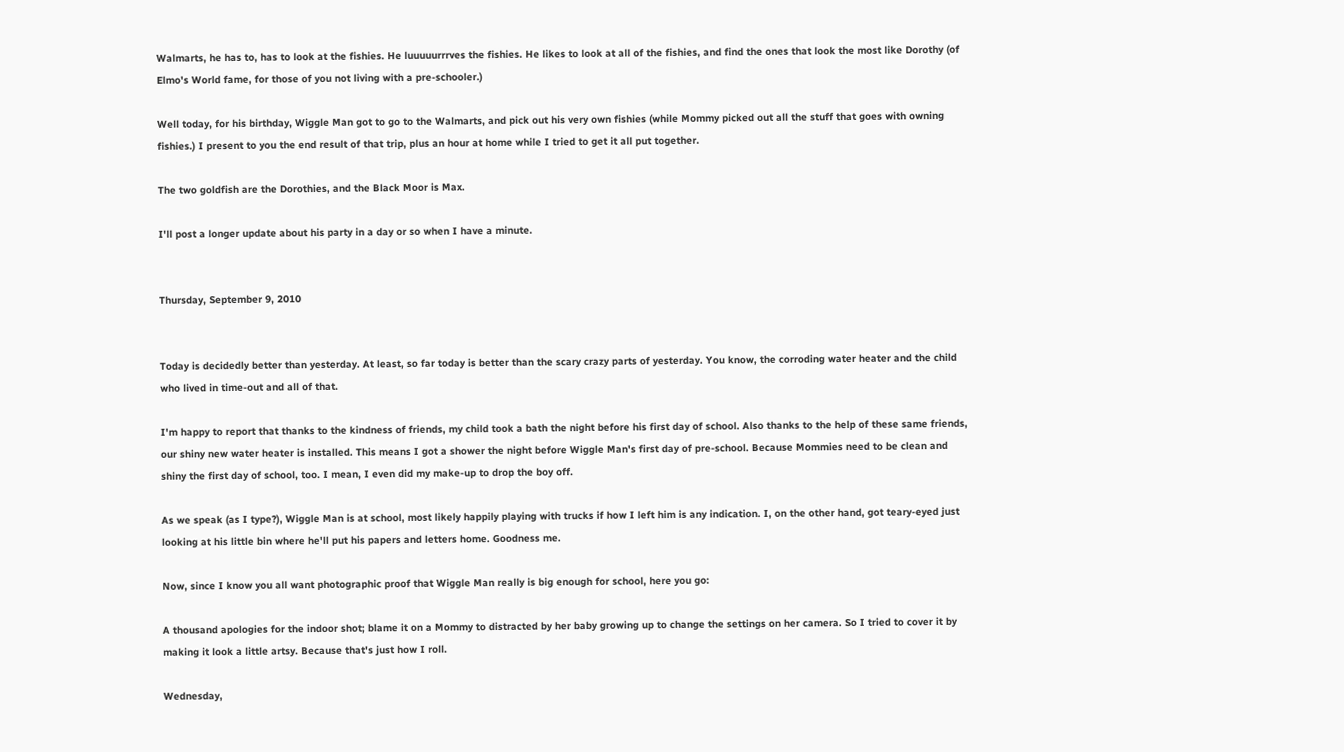Walmarts, he has to, has to look at the fishies. He luuuuurrrves the fishies. He likes to look at all of the fishies, and find the ones that look the most like Dorothy (of Elmo's World fame, for those of you not living with a pre-schooler.)

Well today, for his birthday, Wiggle Man got to go to the Walmarts, and pick out his very own fishies (while Mommy picked out all the stuff that goes with owning fishies.) I present to you the end result of that trip, plus an hour at home while I tried to get it all put together.

The two goldfish are the Dorothies, and the Black Moor is Max.

I'll post a longer update about his party in a day or so when I have a minute.


Thursday, September 9, 2010


Today is decidedly better than yesterday. At least, so far today is better than the scary crazy parts of yesterday. You know, the corroding water heater and the child who lived in time-out and all of that.

I'm happy to report that thanks to the kindness of friends, my child took a bath the night before his first day of school. Also thanks to the help of these same friends, our shiny new water heater is installed. This means I got a shower the night before Wiggle Man's first day of pre-school. Because Mommies need to be clean and shiny the first day of school, too. I mean, I even did my make-up to drop the boy off.

As we speak (as I type?), Wiggle Man is at school, most likely happily playing with trucks if how I left him is any indication. I, on the other hand, got teary-eyed just looking at his little bin where he'll put his papers and letters home. Goodness me.

Now, since I know you all want photographic proof that Wiggle Man really is big enough for school, here you go:

A thousand apologies for the indoor shot; blame it on a Mommy to distracted by her baby growing up to change the settings on her camera. So I tried to cover it by making it look a little artsy. Because that's just how I roll.

Wednesday,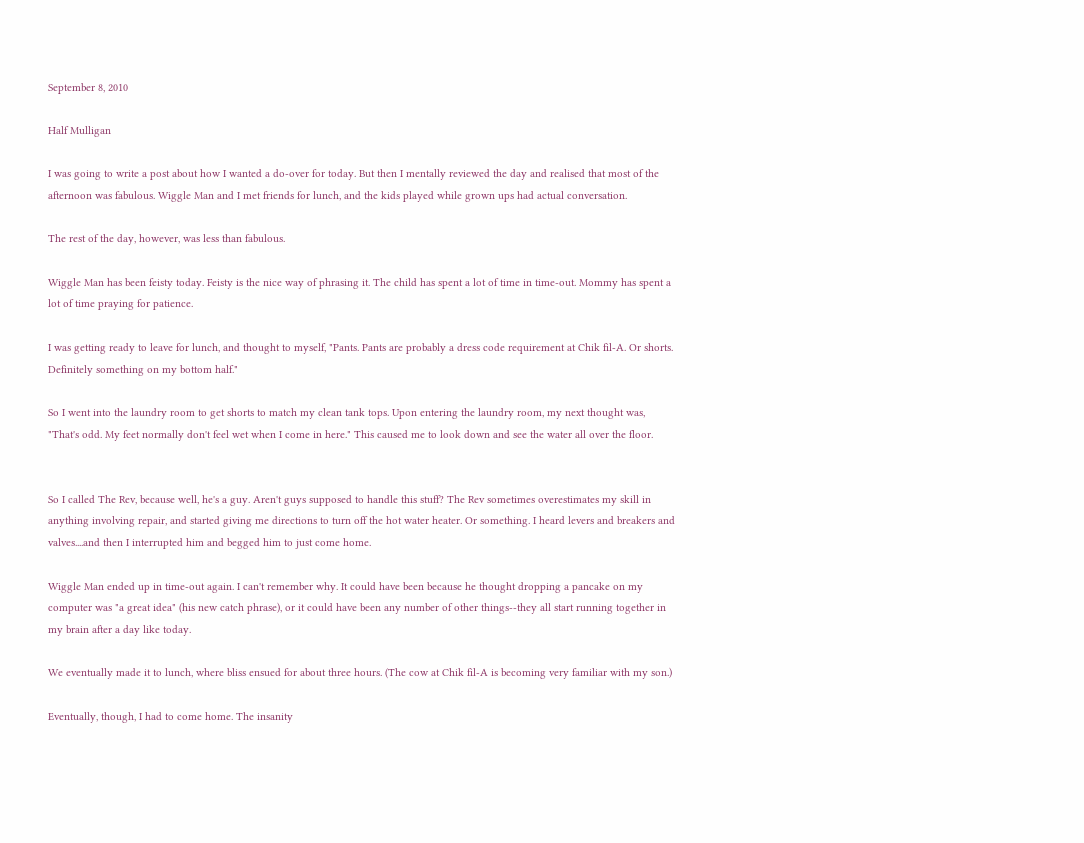September 8, 2010

Half Mulligan

I was going to write a post about how I wanted a do-over for today. But then I mentally reviewed the day and realised that most of the afternoon was fabulous. Wiggle Man and I met friends for lunch, and the kids played while grown ups had actual conversation.

The rest of the day, however, was less than fabulous.

Wiggle Man has been feisty today. Feisty is the nice way of phrasing it. The child has spent a lot of time in time-out. Mommy has spent a lot of time praying for patience.

I was getting ready to leave for lunch, and thought to myself, "Pants. Pants are probably a dress code requirement at Chik fil-A. Or shorts. Definitely something on my bottom half."

So I went into the laundry room to get shorts to match my clean tank tops. Upon entering the laundry room, my next thought was, "That's odd. My feet normally don't feel wet when I come in here." This caused me to look down and see the water all over the floor.


So I called The Rev, because well, he's a guy. Aren't guys supposed to handle this stuff? The Rev sometimes overestimates my skill in anything involving repair, and started giving me directions to turn off the hot water heater. Or something. I heard levers and breakers and valves....and then I interrupted him and begged him to just come home.

Wiggle Man ended up in time-out again. I can't remember why. It could have been because he thought dropping a pancake on my computer was "a great idea" (his new catch phrase), or it could have been any number of other things--they all start running together in my brain after a day like today.

We eventually made it to lunch, where bliss ensued for about three hours. (The cow at Chik fil-A is becoming very familiar with my son.)

Eventually, though, I had to come home. The insanity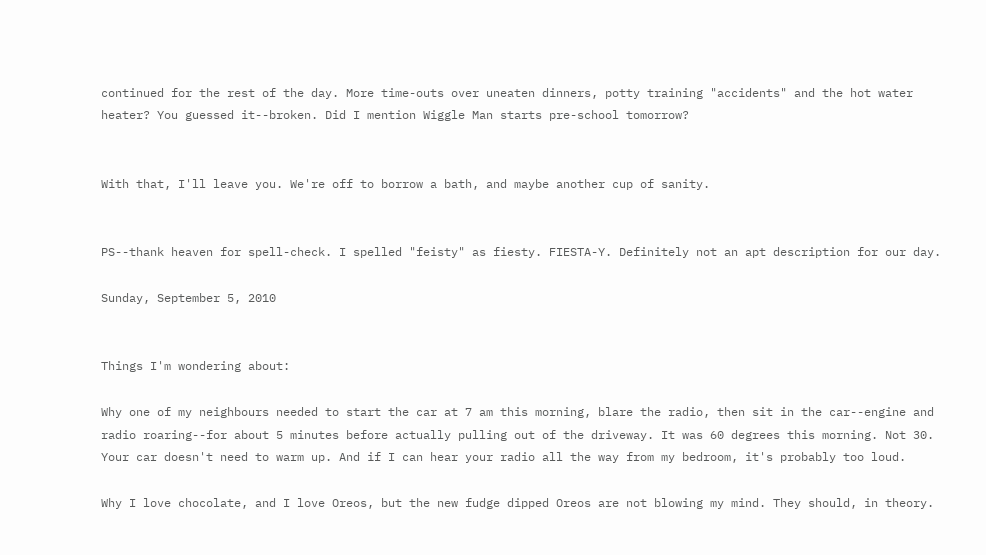continued for the rest of the day. More time-outs over uneaten dinners, potty training "accidents" and the hot water heater? You guessed it--broken. Did I mention Wiggle Man starts pre-school tomorrow?


With that, I'll leave you. We're off to borrow a bath, and maybe another cup of sanity.


PS--thank heaven for spell-check. I spelled "feisty" as fiesty. FIESTA-Y. Definitely not an apt description for our day.

Sunday, September 5, 2010


Things I'm wondering about:

Why one of my neighbours needed to start the car at 7 am this morning, blare the radio, then sit in the car--engine and radio roaring--for about 5 minutes before actually pulling out of the driveway. It was 60 degrees this morning. Not 30. Your car doesn't need to warm up. And if I can hear your radio all the way from my bedroom, it's probably too loud.

Why I love chocolate, and I love Oreos, but the new fudge dipped Oreos are not blowing my mind. They should, in theory.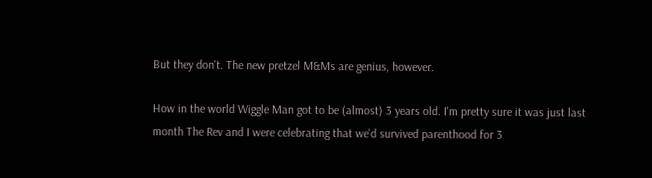But they don't. The new pretzel M&Ms are genius, however.

How in the world Wiggle Man got to be (almost) 3 years old. I'm pretty sure it was just last month The Rev and I were celebrating that we'd survived parenthood for 3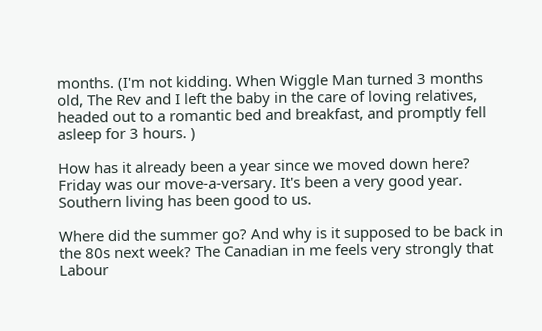months. (I'm not kidding. When Wiggle Man turned 3 months old, The Rev and I left the baby in the care of loving relatives, headed out to a romantic bed and breakfast, and promptly fell asleep for 3 hours. )

How has it already been a year since we moved down here? Friday was our move-a-versary. It's been a very good year. Southern living has been good to us.

Where did the summer go? And why is it supposed to be back in the 80s next week? The Canadian in me feels very strongly that Labour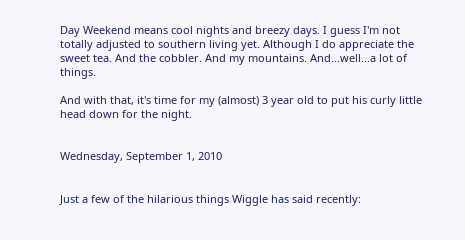Day Weekend means cool nights and breezy days. I guess I'm not totally adjusted to southern living yet. Although I do appreciate the sweet tea. And the cobbler. And my mountains. And...well...a lot of things.

And with that, it's time for my (almost) 3 year old to put his curly little head down for the night.


Wednesday, September 1, 2010


Just a few of the hilarious things Wiggle has said recently: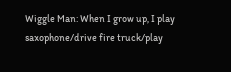Wiggle Man: When I grow up, I play saxophone/drive fire truck/play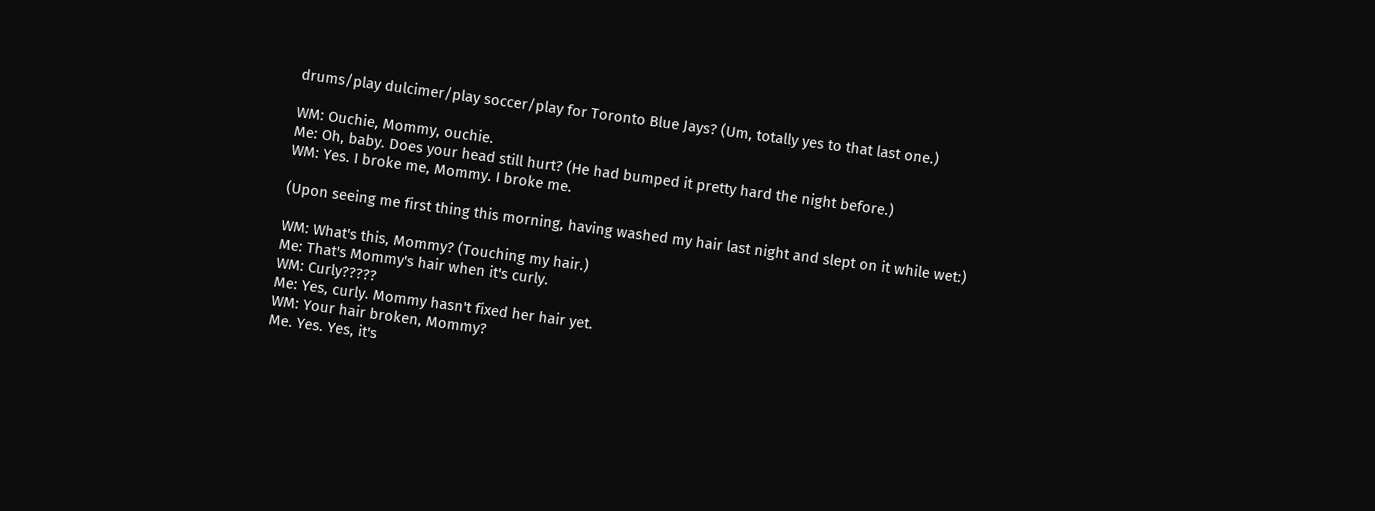drums/play dulcimer/play soccer/play for Toronto Blue Jays? (Um, totally yes to that last one.)

WM: Ouchie, Mommy, ouchie.
Me: Oh, baby. Does your head still hurt? (He had bumped it pretty hard the night before.)
WM: Yes. I broke me, Mommy. I broke me.

(Upon seeing me first thing this morning, having washed my hair last night and slept on it while wet:)

WM: What's this, Mommy? (Touching my hair.)
Me: That's Mommy's hair when it's curly.
WM: Curly?????
Me: Yes, curly. Mommy hasn't fixed her hair yet.
WM: Your hair broken, Mommy?
Me. Yes. Yes, it's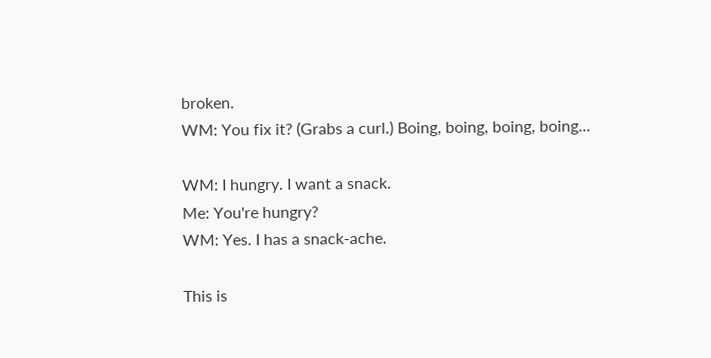broken.
WM: You fix it? (Grabs a curl.) Boing, boing, boing, boing...

WM: I hungry. I want a snack.
Me: You're hungry?
WM: Yes. I has a snack-ache.

This is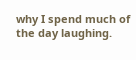why I spend much of the day laughing.